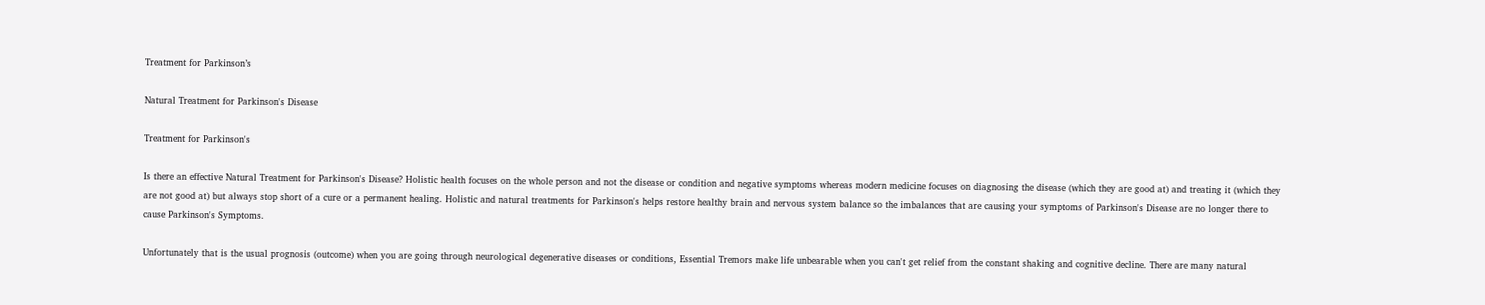Treatment for Parkinson’s

Natural Treatment for Parkinson's Disease

Treatment for Parkinson's

Is there an effective Natural Treatment for Parkinson's Disease? Holistic health focuses on the whole person and not the disease or condition and negative symptoms whereas modern medicine focuses on diagnosing the disease (which they are good at) and treating it (which they are not good at) but always stop short of a cure or a permanent healing. Holistic and natural treatments for Parkinson's helps restore healthy brain and nervous system balance so the imbalances that are causing your symptoms of Parkinson's Disease are no longer there to cause Parkinson's Symptoms.

Unfortunately that is the usual prognosis (outcome) when you are going through neurological degenerative diseases or conditions, Essential Tremors make life unbearable when you can't get relief from the constant shaking and cognitive decline. There are many natural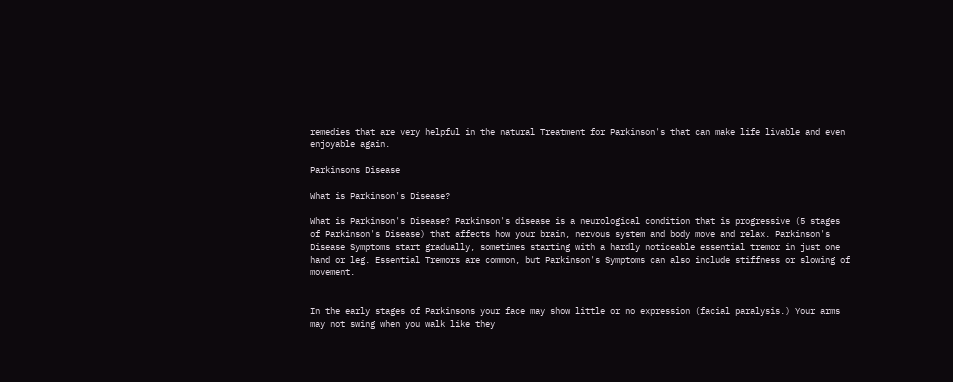remedies that are very helpful in the natural Treatment for Parkinson's that can make life livable and even enjoyable again.

Parkinsons Disease

What is Parkinson's Disease?

What is Parkinson's Disease? Parkinson's disease is a neurological condition that is progressive (5 stages of Parkinson's Disease) that affects how your brain, nervous system and body move and relax. Parkinson's Disease Symptoms start gradually, sometimes starting with a hardly noticeable essential tremor in just one hand or leg. Essential Tremors are common, but Parkinson's Symptoms can also include stiffness or slowing of movement.


In the early stages of Parkinsons your face may show little or no expression (facial paralysis.) Your arms may not swing when you walk like they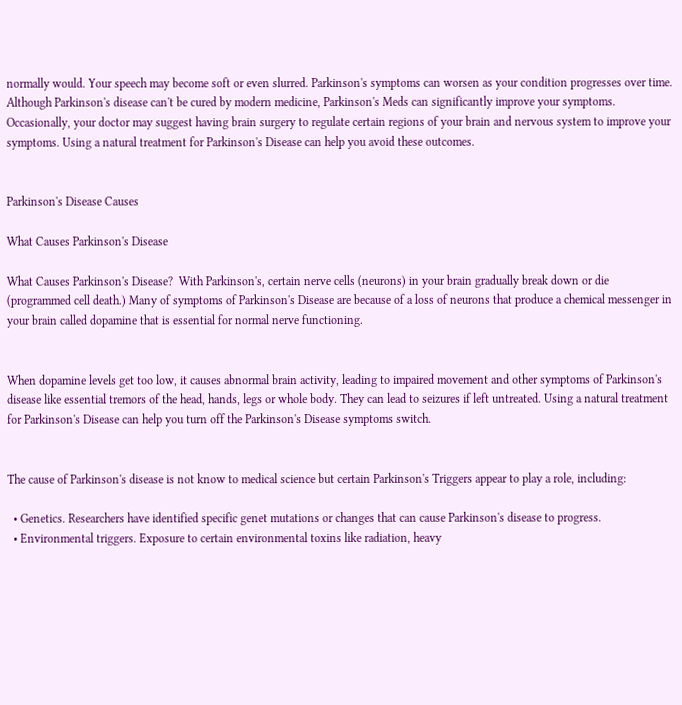normally would. Your speech may become soft or even slurred. Parkinson's symptoms can worsen as your condition progresses over time. Although Parkinson's disease can't be cured by modern medicine, Parkinson's Meds can significantly improve your symptoms. Occasionally, your doctor may suggest having brain surgery to regulate certain regions of your brain and nervous system to improve your symptoms. Using a natural treatment for Parkinson's Disease can help you avoid these outcomes.


Parkinson's Disease Causes

What Causes Parkinson's Disease

What Causes Parkinson's Disease?  With Parkinson's, certain nerve cells (neurons) in your brain gradually break down or die (programmed cell death.) Many of symptoms of Parkinson's Disease are because of a loss of neurons that produce a chemical messenger in your brain called dopamine that is essential for normal nerve functioning.


When dopamine levels get too low, it causes abnormal brain activity, leading to impaired movement and other symptoms of Parkinson's disease like essential tremors of the head, hands, legs or whole body. They can lead to seizures if left untreated. Using a natural treatment for Parkinson's Disease can help you turn off the Parkinson's Disease symptoms switch.


The cause of Parkinson's disease is not know to medical science but certain Parkinson's Triggers appear to play a role, including:

  • Genetics. Researchers have identified specific genet mutations or changes that can cause Parkinson's disease to progress.
  • Environmental triggers. Exposure to certain environmental toxins like radiation, heavy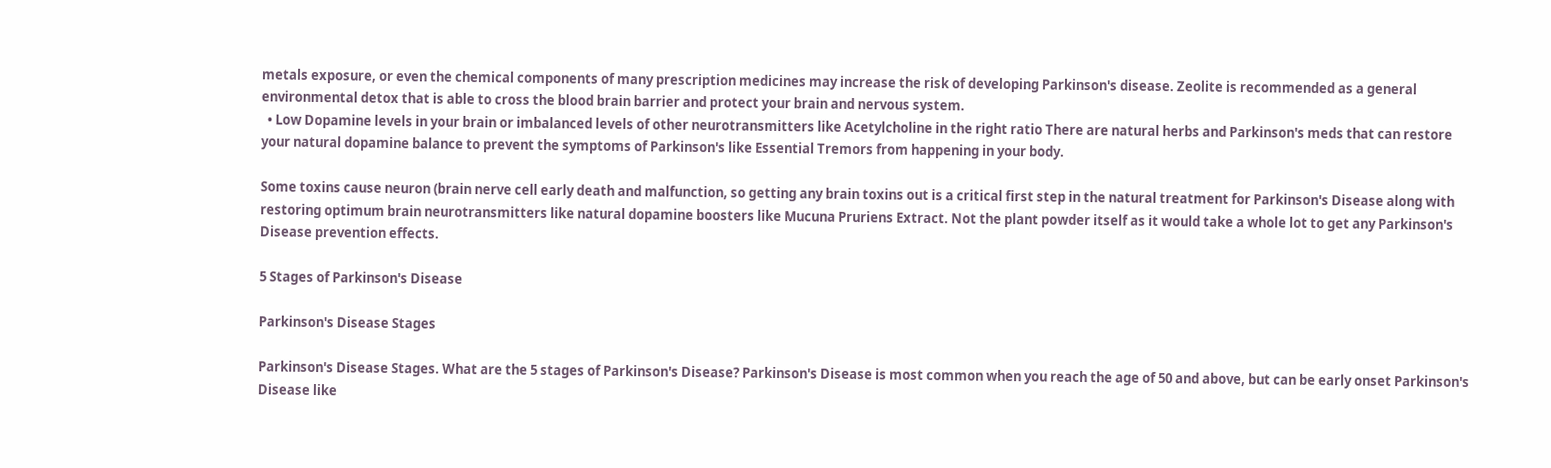metals exposure, or even the chemical components of many prescription medicines may increase the risk of developing Parkinson's disease. Zeolite is recommended as a general environmental detox that is able to cross the blood brain barrier and protect your brain and nervous system.
  • Low Dopamine levels in your brain or imbalanced levels of other neurotransmitters like Acetylcholine in the right ratio There are natural herbs and Parkinson's meds that can restore your natural dopamine balance to prevent the symptoms of Parkinson's like Essential Tremors from happening in your body.

Some toxins cause neuron (brain nerve cell early death and malfunction, so getting any brain toxins out is a critical first step in the natural treatment for Parkinson's Disease along with restoring optimum brain neurotransmitters like natural dopamine boosters like Mucuna Pruriens Extract. Not the plant powder itself as it would take a whole lot to get any Parkinson's Disease prevention effects.

5 Stages of Parkinson's Disease

Parkinson's Disease Stages

Parkinson's Disease Stages. What are the 5 stages of Parkinson's Disease? Parkinson's Disease is most common when you reach the age of 50 and above, but can be early onset Parkinson's Disease like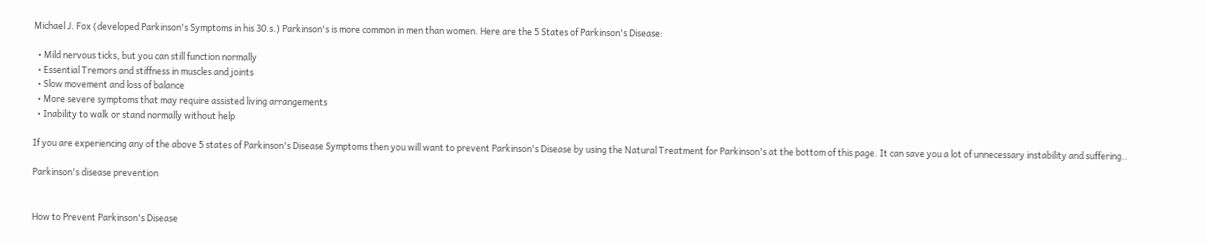Michael J. Fox (developed Parkinson's Symptoms in his 30.s.) Parkinson's is more common in men than women. Here are the 5 States of Parkinson's Disease:

  • Mild nervous ticks, but you can still function normally
  • Essential Tremors and stiffness in muscles and joints
  • Slow movement and loss of balance
  • More severe symptoms that may require assisted living arrangements
  • Inability to walk or stand normally without help

If you are experiencing any of the above 5 states of Parkinson's Disease Symptoms then you will want to prevent Parkinson's Disease by using the Natural Treatment for Parkinson's at the bottom of this page. It can save you a lot of unnecessary instability and suffering..

Parkinson's disease prevention


How to Prevent Parkinson's Disease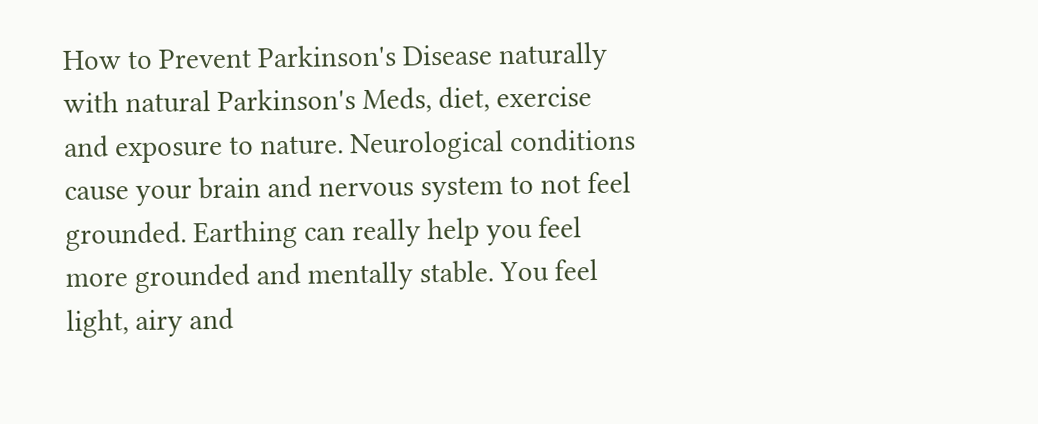How to Prevent Parkinson's Disease naturally with natural Parkinson's Meds, diet, exercise and exposure to nature. Neurological conditions cause your brain and nervous system to not feel grounded. Earthing can really help you feel more grounded and mentally stable. You feel light, airy and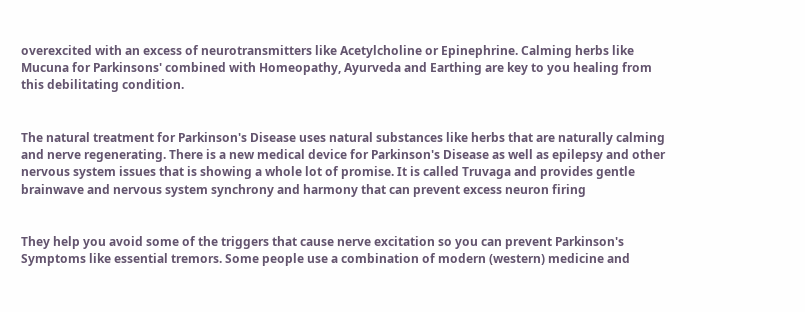overexcited with an excess of neurotransmitters like Acetylcholine or Epinephrine. Calming herbs like Mucuna for Parkinsons' combined with Homeopathy, Ayurveda and Earthing are key to you healing from this debilitating condition.


The natural treatment for Parkinson's Disease uses natural substances like herbs that are naturally calming and nerve regenerating. There is a new medical device for Parkinson's Disease as well as epilepsy and other nervous system issues that is showing a whole lot of promise. It is called Truvaga and provides gentle brainwave and nervous system synchrony and harmony that can prevent excess neuron firing


They help you avoid some of the triggers that cause nerve excitation so you can prevent Parkinson's Symptoms like essential tremors. Some people use a combination of modern (western) medicine and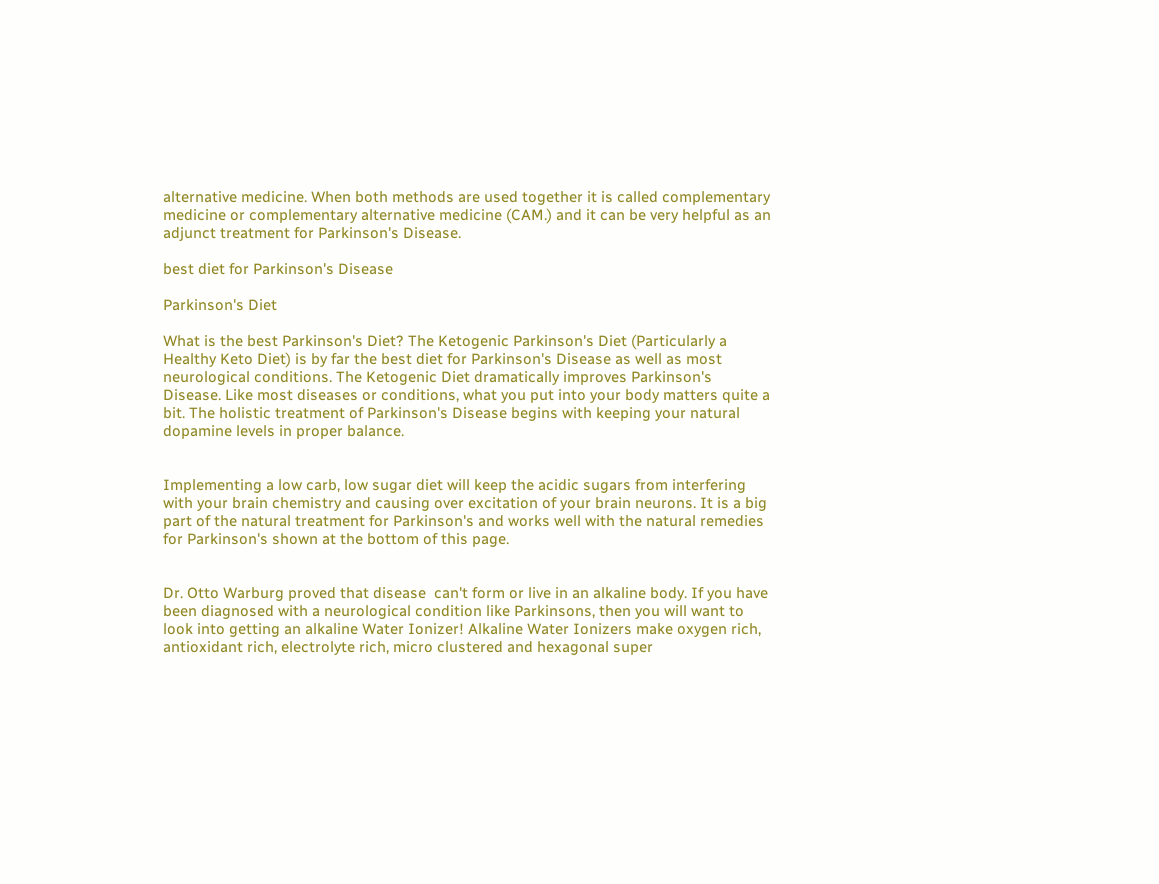alternative medicine. When both methods are used together it is called complementary medicine or complementary alternative medicine (CAM.) and it can be very helpful as an adjunct treatment for Parkinson's Disease.

best diet for Parkinson's Disease

Parkinson's Diet

What is the best Parkinson's Diet? The Ketogenic Parkinson's Diet (Particularly a Healthy Keto Diet) is by far the best diet for Parkinson's Disease as well as most neurological conditions. The Ketogenic Diet dramatically improves Parkinson's Disease. Like most diseases or conditions, what you put into your body matters quite a bit. The holistic treatment of Parkinson's Disease begins with keeping your natural dopamine levels in proper balance.


Implementing a low carb, low sugar diet will keep the acidic sugars from interfering with your brain chemistry and causing over excitation of your brain neurons. It is a big part of the natural treatment for Parkinson's and works well with the natural remedies for Parkinson's shown at the bottom of this page.


Dr. Otto Warburg proved that disease  can't form or live in an alkaline body. If you have been diagnosed with a neurological condition like Parkinsons, then you will want to look into getting an alkaline Water Ionizer! Alkaline Water Ionizers make oxygen rich, antioxidant rich, electrolyte rich, micro clustered and hexagonal super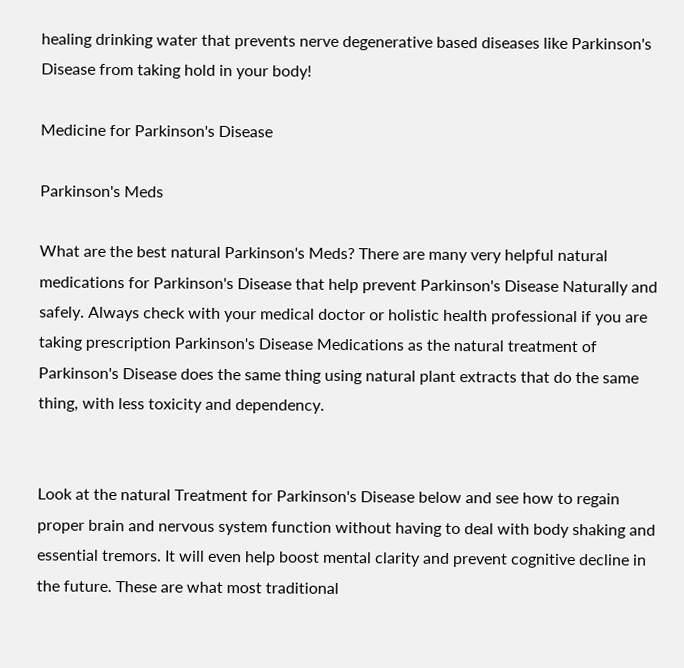healing drinking water that prevents nerve degenerative based diseases like Parkinson's Disease from taking hold in your body!

Medicine for Parkinson's Disease

Parkinson's Meds

What are the best natural Parkinson's Meds? There are many very helpful natural medications for Parkinson's Disease that help prevent Parkinson's Disease Naturally and safely. Always check with your medical doctor or holistic health professional if you are taking prescription Parkinson's Disease Medications as the natural treatment of Parkinson's Disease does the same thing using natural plant extracts that do the same thing, with less toxicity and dependency.


Look at the natural Treatment for Parkinson's Disease below and see how to regain proper brain and nervous system function without having to deal with body shaking and essential tremors. It will even help boost mental clarity and prevent cognitive decline in the future. These are what most traditional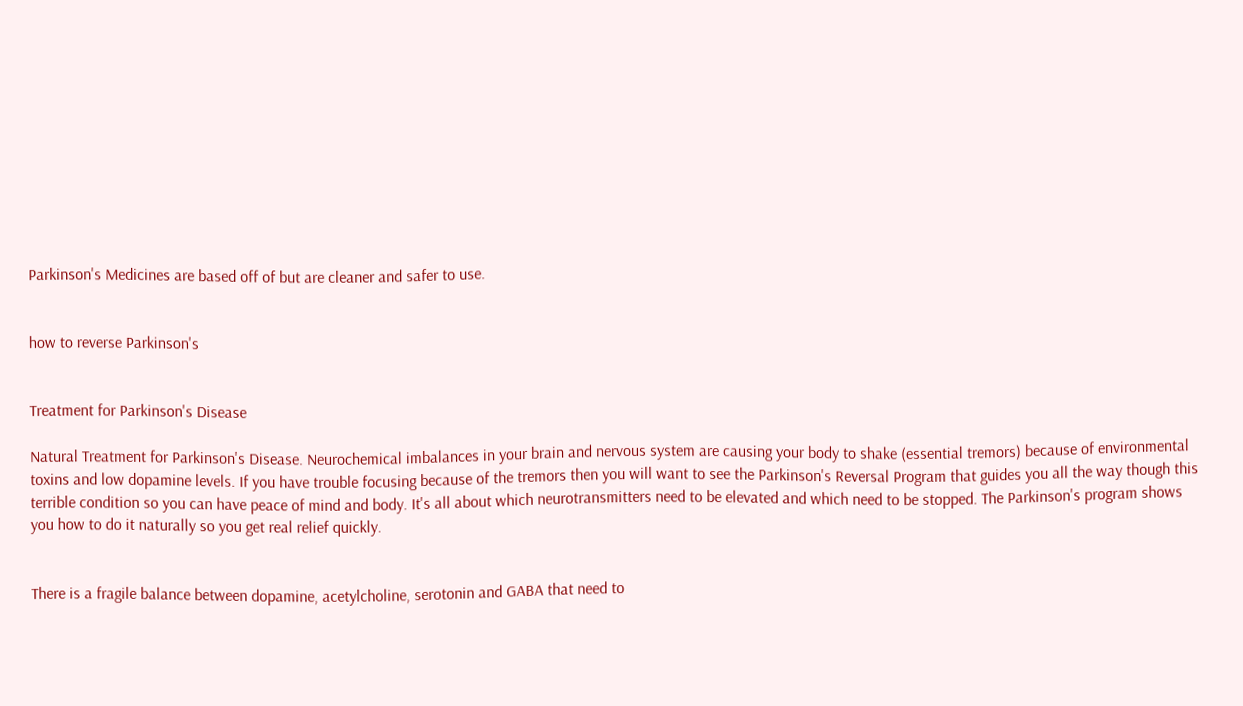Parkinson's Medicines are based off of but are cleaner and safer to use.


how to reverse Parkinson's


Treatment for Parkinson's Disease

Natural Treatment for Parkinson's Disease. Neurochemical imbalances in your brain and nervous system are causing your body to shake (essential tremors) because of environmental toxins and low dopamine levels. If you have trouble focusing because of the tremors then you will want to see the Parkinson's Reversal Program that guides you all the way though this terrible condition so you can have peace of mind and body. It's all about which neurotransmitters need to be elevated and which need to be stopped. The Parkinson's program shows you how to do it naturally so you get real relief quickly.


There is a fragile balance between dopamine, acetylcholine, serotonin and GABA that need to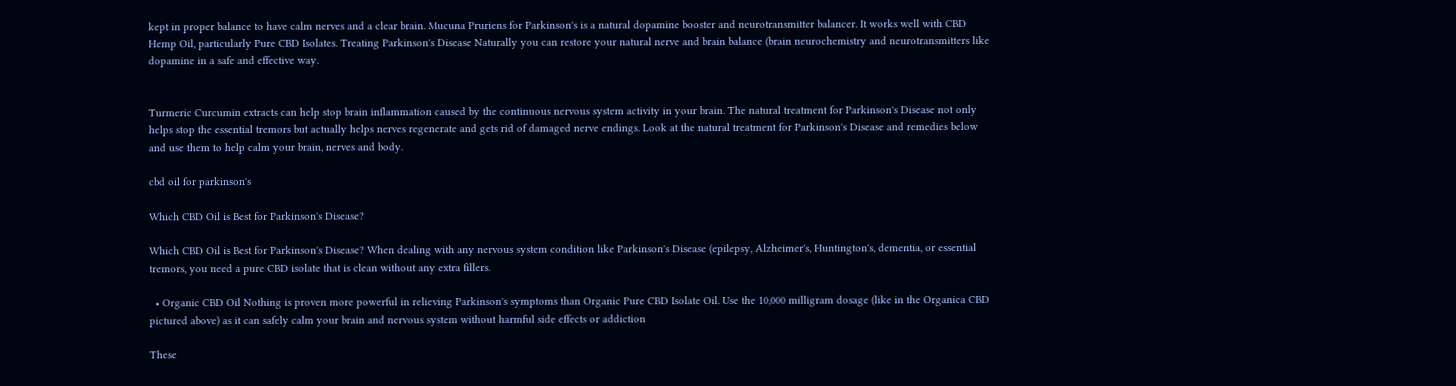kept in proper balance to have calm nerves and a clear brain. Mucuna Pruriens for Parkinson's is a natural dopamine booster and neurotransmitter balancer. It works well with CBD Hemp Oil, particularly Pure CBD Isolates. Treating Parkinson's Disease Naturally you can restore your natural nerve and brain balance (brain neurochemistry and neurotransmitters like dopamine in a safe and effective way.


Turmeric Curcumin extracts can help stop brain inflammation caused by the continuous nervous system activity in your brain. The natural treatment for Parkinson's Disease not only helps stop the essential tremors but actually helps nerves regenerate and gets rid of damaged nerve endings. Look at the natural treatment for Parkinson's Disease and remedies below and use them to help calm your brain, nerves and body.

cbd oil for parkinson's

Which CBD Oil is Best for Parkinson's Disease?

Which CBD Oil is Best for Parkinson's Disease? When dealing with any nervous system condition like Parkinson's Disease (epilepsy, Alzheimer's, Huntington's, dementia, or essential tremors, you need a pure CBD isolate that is clean without any extra fillers.

  • Organic CBD Oil Nothing is proven more powerful in relieving Parkinson's symptoms than Organic Pure CBD Isolate Oil. Use the 10,000 milligram dosage (like in the Organica CBD pictured above) as it can safely calm your brain and nervous system without harmful side effects or addiction

These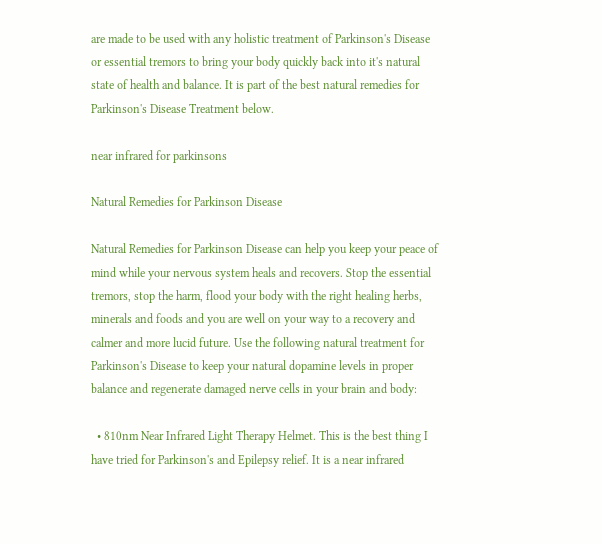are made to be used with any holistic treatment of Parkinson's Disease or essential tremors to bring your body quickly back into it's natural state of health and balance. It is part of the best natural remedies for Parkinson's Disease Treatment below.

near infrared for parkinsons

Natural Remedies for Parkinson Disease

Natural Remedies for Parkinson Disease can help you keep your peace of mind while your nervous system heals and recovers. Stop the essential tremors, stop the harm, flood your body with the right healing herbs, minerals and foods and you are well on your way to a recovery and calmer and more lucid future. Use the following natural treatment for Parkinson's Disease to keep your natural dopamine levels in proper balance and regenerate damaged nerve cells in your brain and body:

  • 810nm Near Infrared Light Therapy Helmet. This is the best thing I have tried for Parkinson's and Epilepsy relief. It is a near infrared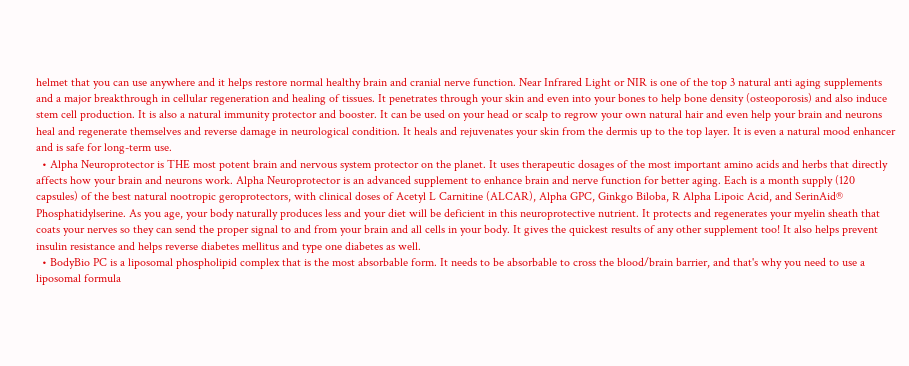helmet that you can use anywhere and it helps restore normal healthy brain and cranial nerve function. Near Infrared Light or NIR is one of the top 3 natural anti aging supplements and a major breakthrough in cellular regeneration and healing of tissues. It penetrates through your skin and even into your bones to help bone density (osteoporosis) and also induce stem cell production. It is also a natural immunity protector and booster. It can be used on your head or scalp to regrow your own natural hair and even help your brain and neurons heal and regenerate themselves and reverse damage in neurological condition. It heals and rejuvenates your skin from the dermis up to the top layer. It is even a natural mood enhancer and is safe for long-term use.
  • Alpha Neuroprotector is THE most potent brain and nervous system protector on the planet. It uses therapeutic dosages of the most important amino acids and herbs that directly affects how your brain and neurons work. Alpha Neuroprotector is an advanced supplement to enhance brain and nerve function for better aging. Each is a month supply (120 capsules) of the best natural nootropic geroprotectors, with clinical doses of Acetyl L Carnitine (ALCAR), Alpha GPC, Ginkgo Biloba, R Alpha Lipoic Acid, and SerinAid® Phosphatidylserine. As you age, your body naturally produces less and your diet will be deficient in this neuroprotective nutrient. It protects and regenerates your myelin sheath that coats your nerves so they can send the proper signal to and from your brain and all cells in your body. It gives the quickest results of any other supplement too! It also helps prevent insulin resistance and helps reverse diabetes mellitus and type one diabetes as well.
  • BodyBio PC is a liposomal phospholipid complex that is the most absorbable form. It needs to be absorbable to cross the blood/brain barrier, and that's why you need to use a liposomal formula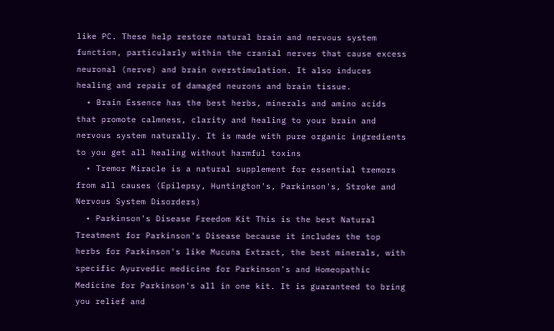like PC. These help restore natural brain and nervous system function, particularly within the cranial nerves that cause excess neuronal (nerve) and brain overstimulation. It also induces healing and repair of damaged neurons and brain tissue.
  • Brain Essence has the best herbs, minerals and amino acids that promote calmness, clarity and healing to your brain and nervous system naturally. It is made with pure organic ingredients to you get all healing without harmful toxins
  • Tremor Miracle is a natural supplement for essential tremors from all causes (Epilepsy, Huntington's, Parkinson's, Stroke and Nervous System Disorders)
  • Parkinson's Disease Freedom Kit This is the best Natural Treatment for Parkinson's Disease because it includes the top herbs for Parkinson's like Mucuna Extract, the best minerals, with specific Ayurvedic medicine for Parkinson's and Homeopathic Medicine for Parkinson's all in one kit. It is guaranteed to bring you relief and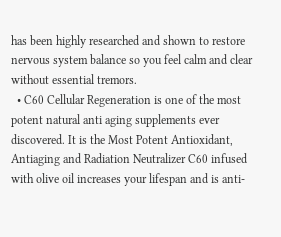has been highly researched and shown to restore nervous system balance so you feel calm and clear without essential tremors.
  • C60 Cellular Regeneration is one of the most potent natural anti aging supplements ever discovered. It is the Most Potent Antioxidant, Antiaging and Radiation Neutralizer C60 infused with olive oil increases your lifespan and is anti-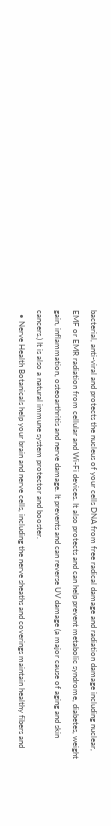bacterial, anti-viral and protects the nucleus of your cells DNA from free radical damage and radiation damage including nuclear, EMF or EMR radiation from cellular and Wi-Fi devices. It also protects and can help prevent metabolic syndrome, diabetes, weight gain, inflammation, osteoarthritis and nerve damage. It prevents and can reverse UV damage (a major cause of aging and skin cancers.) It is also a natural immune system protector and booster.
  • Nerve Health Botanicals help your brain and nerve cells, including the nerve sheaths and coverings maintain healthy fibers and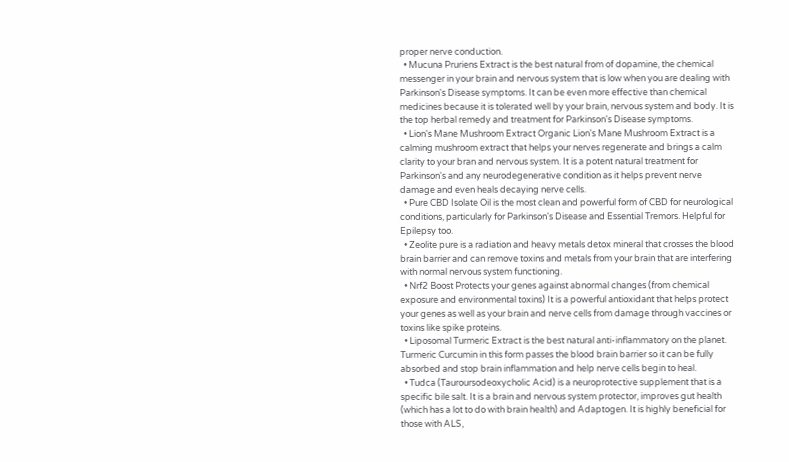proper nerve conduction.
  • Mucuna Pruriens Extract is the best natural from of dopamine, the chemical messenger in your brain and nervous system that is low when you are dealing with Parkinson's Disease symptoms. It can be even more effective than chemical medicines because it is tolerated well by your brain, nervous system and body. It is the top herbal remedy and treatment for Parkinson's Disease symptoms.
  • Lion's Mane Mushroom Extract Organic Lion's Mane Mushroom Extract is a calming mushroom extract that helps your nerves regenerate and brings a calm clarity to your bran and nervous system. It is a potent natural treatment for Parkinson's and any neurodegenerative condition as it helps prevent nerve damage and even heals decaying nerve cells.
  • Pure CBD Isolate Oil is the most clean and powerful form of CBD for neurological conditions, particularly for Parkinson's Disease and Essential Tremors. Helpful for Epilepsy too.
  • Zeolite pure is a radiation and heavy metals detox mineral that crosses the blood brain barrier and can remove toxins and metals from your brain that are interfering with normal nervous system functioning.
  • Nrf2 Boost Protects your genes against abnormal changes (from chemical exposure and environmental toxins) It is a powerful antioxidant that helps protect your genes as well as your brain and nerve cells from damage through vaccines or toxins like spike proteins.
  • Liposomal Turmeric Extract is the best natural anti-inflammatory on the planet. Turmeric Curcumin in this form passes the blood brain barrier so it can be fully absorbed and stop brain inflammation and help nerve cells begin to heal.
  • Tudca (Tauroursodeoxycholic Acid) is a neuroprotective supplement that is a specific bile salt. It is a brain and nervous system protector, improves gut health (which has a lot to do with brain health) and Adaptogen. It is highly beneficial for those with ALS,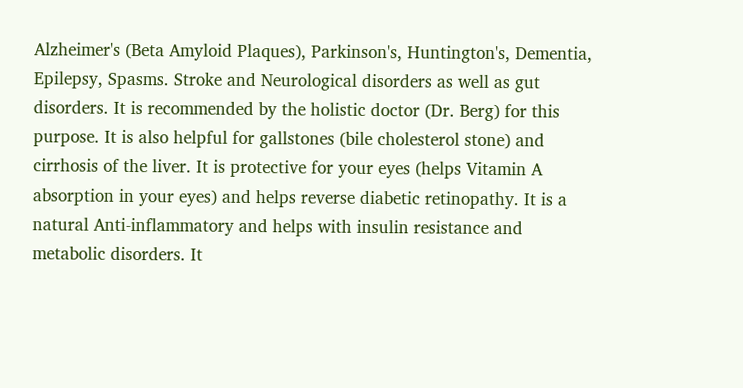Alzheimer's (Beta Amyloid Plaques), Parkinson's, Huntington's, Dementia, Epilepsy, Spasms. Stroke and Neurological disorders as well as gut disorders. It is recommended by the holistic doctor (Dr. Berg) for this purpose. It is also helpful for gallstones (bile cholesterol stone) and cirrhosis of the liver. It is protective for your eyes (helps Vitamin A absorption in your eyes) and helps reverse diabetic retinopathy. It is a natural Anti-inflammatory and helps with insulin resistance and metabolic disorders. It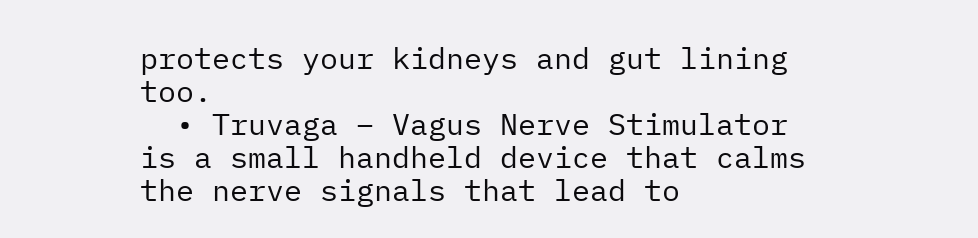protects your kidneys and gut lining too.
  • Truvaga – Vagus Nerve Stimulator is a small handheld device that calms the nerve signals that lead to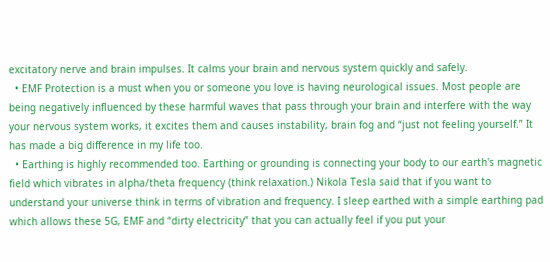excitatory nerve and brain impulses. It calms your brain and nervous system quickly and safely.
  • EMF Protection is a must when you or someone you love is having neurological issues. Most people are being negatively influenced by these harmful waves that pass through your brain and interfere with the way your nervous system works, it excites them and causes instability, brain fog and “just not feeling yourself.” It has made a big difference in my life too.
  • Earthing is highly recommended too. Earthing or grounding is connecting your body to our earth's magnetic field which vibrates in alpha/theta frequency (think relaxation.) Nikola Tesla said that if you want to understand your universe think in terms of vibration and frequency. I sleep earthed with a simple earthing pad which allows these 5G, EMF and “dirty electricity” that you can actually feel if you put your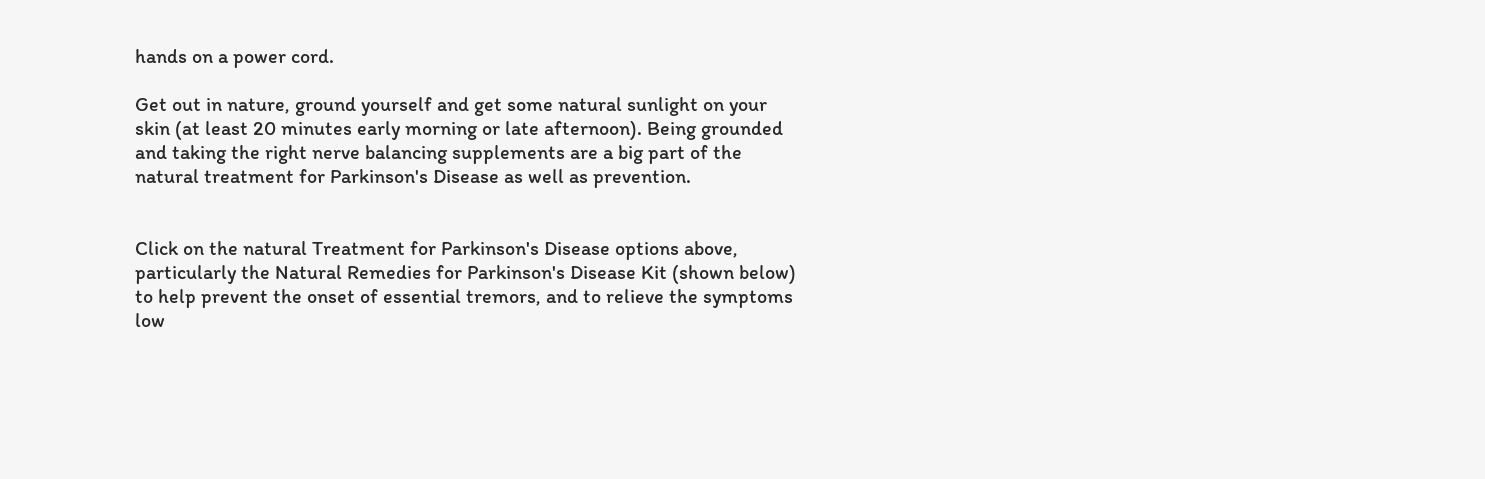hands on a power cord.

Get out in nature, ground yourself and get some natural sunlight on your skin (at least 20 minutes early morning or late afternoon). Being grounded and taking the right nerve balancing supplements are a big part of the natural treatment for Parkinson's Disease as well as prevention.


Click on the natural Treatment for Parkinson's Disease options above, particularly the Natural Remedies for Parkinson's Disease Kit (shown below) to help prevent the onset of essential tremors, and to relieve the symptoms low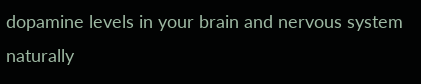dopamine levels in your brain and nervous system naturally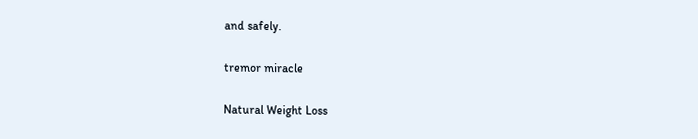and safely.

tremor miracle

Natural Weight Loss